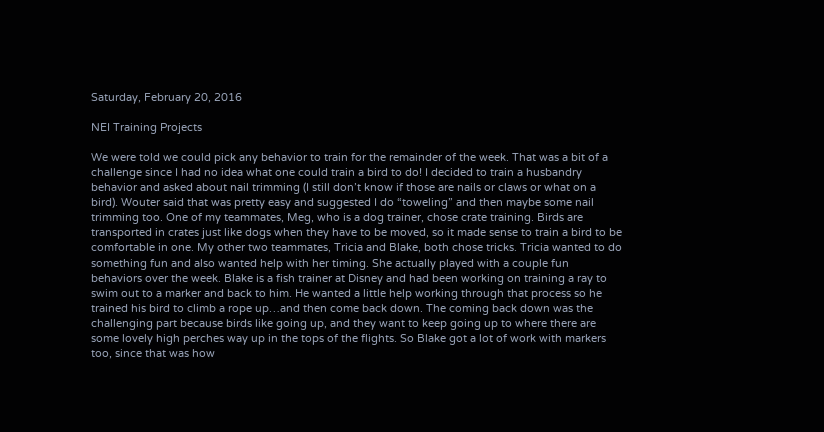Saturday, February 20, 2016

NEI Training Projects

We were told we could pick any behavior to train for the remainder of the week. That was a bit of a challenge since I had no idea what one could train a bird to do! I decided to train a husbandry behavior and asked about nail trimming (I still don’t know if those are nails or claws or what on a bird). Wouter said that was pretty easy and suggested I do “toweling” and then maybe some nail trimming too. One of my teammates, Meg, who is a dog trainer, chose crate training. Birds are transported in crates just like dogs when they have to be moved, so it made sense to train a bird to be comfortable in one. My other two teammates, Tricia and Blake, both chose tricks. Tricia wanted to do something fun and also wanted help with her timing. She actually played with a couple fun behaviors over the week. Blake is a fish trainer at Disney and had been working on training a ray to swim out to a marker and back to him. He wanted a little help working through that process so he trained his bird to climb a rope up…and then come back down. The coming back down was the challenging part because birds like going up, and they want to keep going up to where there are some lovely high perches way up in the tops of the flights. So Blake got a lot of work with markers too, since that was how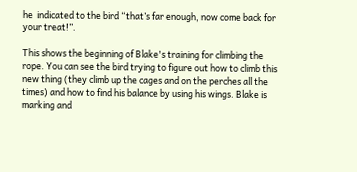he  indicated to the bird “that’s far enough, now come back for your treat!”.

This shows the beginning of Blake's training for climbing the rope. You can see the bird trying to figure out how to climb this new thing (they climb up the cages and on the perches all the times) and how to find his balance by using his wings. Blake is marking and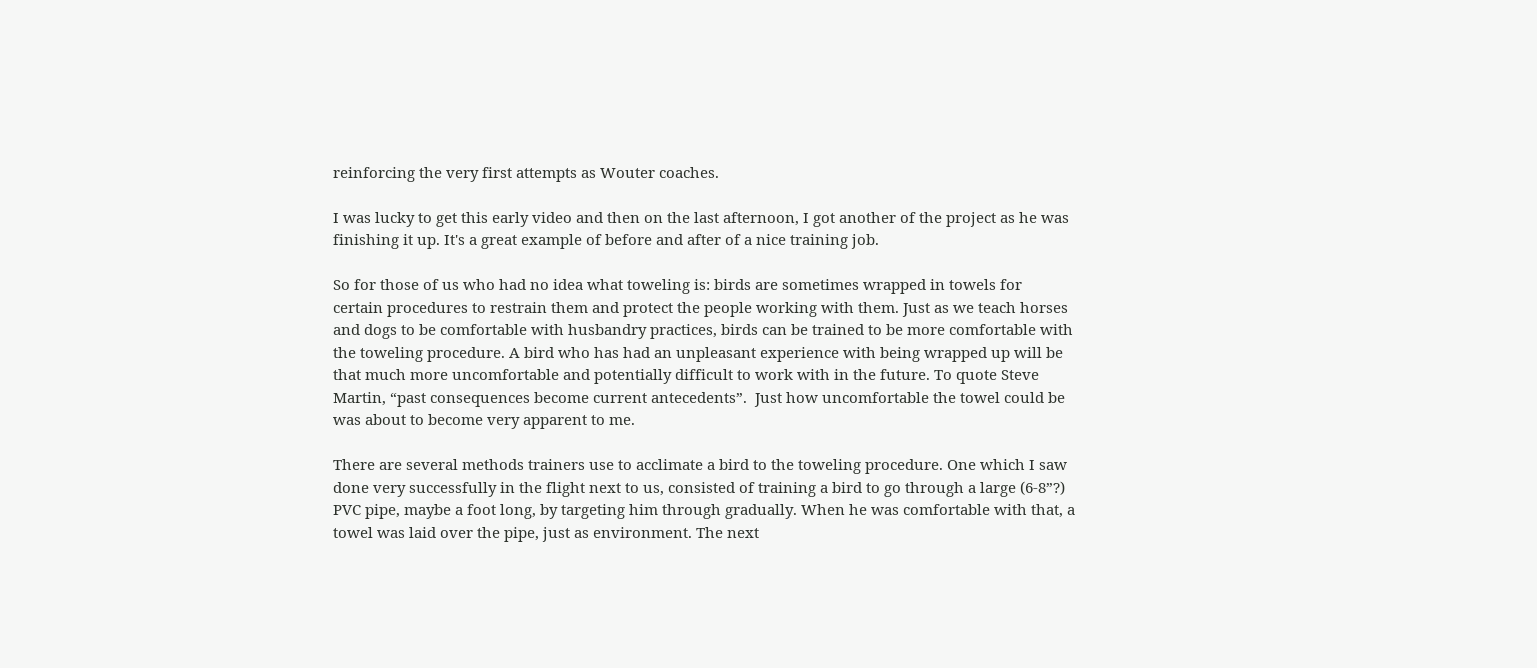reinforcing the very first attempts as Wouter coaches.

I was lucky to get this early video and then on the last afternoon, I got another of the project as he was finishing it up. It's a great example of before and after of a nice training job.

So for those of us who had no idea what toweling is: birds are sometimes wrapped in towels for certain procedures to restrain them and protect the people working with them. Just as we teach horses and dogs to be comfortable with husbandry practices, birds can be trained to be more comfortable with the toweling procedure. A bird who has had an unpleasant experience with being wrapped up will be that much more uncomfortable and potentially difficult to work with in the future. To quote Steve Martin, “past consequences become current antecedents”.  Just how uncomfortable the towel could be was about to become very apparent to me.

There are several methods trainers use to acclimate a bird to the toweling procedure. One which I saw done very successfully in the flight next to us, consisted of training a bird to go through a large (6-8”?) PVC pipe, maybe a foot long, by targeting him through gradually. When he was comfortable with that, a towel was laid over the pipe, just as environment. The next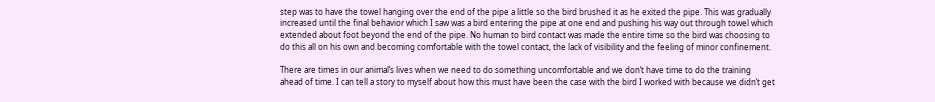step was to have the towel hanging over the end of the pipe a little so the bird brushed it as he exited the pipe. This was gradually increased until the final behavior which I saw was a bird entering the pipe at one end and pushing his way out through towel which extended about foot beyond the end of the pipe. No human to bird contact was made the entire time so the bird was choosing to do this all on his own and becoming comfortable with the towel contact, the lack of visibility and the feeling of minor confinement.

There are times in our animal’s lives when we need to do something uncomfortable and we don’t have time to do the training ahead of time. I can tell a story to myself about how this must have been the case with the bird I worked with because we didn’t get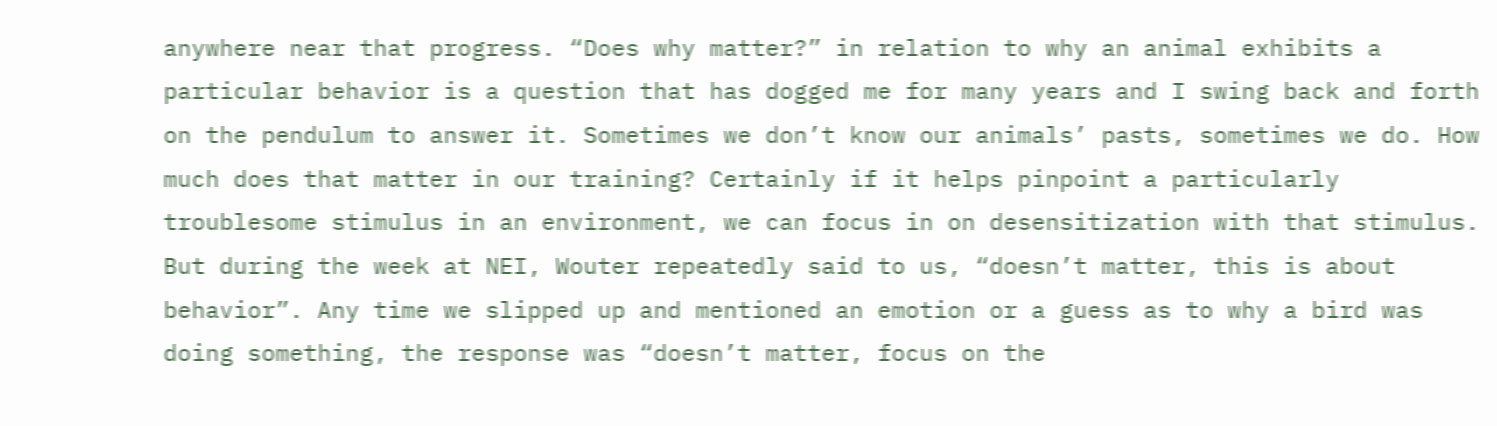anywhere near that progress. “Does why matter?” in relation to why an animal exhibits a particular behavior is a question that has dogged me for many years and I swing back and forth on the pendulum to answer it. Sometimes we don’t know our animals’ pasts, sometimes we do. How much does that matter in our training? Certainly if it helps pinpoint a particularly troublesome stimulus in an environment, we can focus in on desensitization with that stimulus. But during the week at NEI, Wouter repeatedly said to us, “doesn’t matter, this is about behavior”. Any time we slipped up and mentioned an emotion or a guess as to why a bird was doing something, the response was “doesn’t matter, focus on the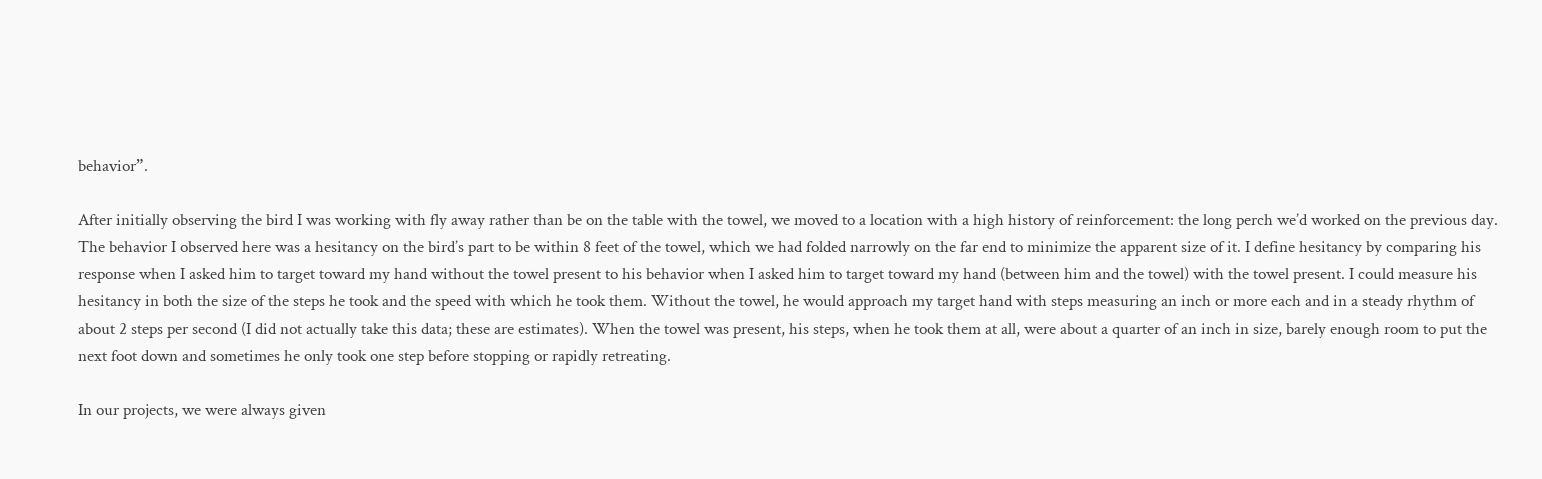behavior”.

After initially observing the bird I was working with fly away rather than be on the table with the towel, we moved to a location with a high history of reinforcement: the long perch we’d worked on the previous day. The behavior I observed here was a hesitancy on the bird’s part to be within 8 feet of the towel, which we had folded narrowly on the far end to minimize the apparent size of it. I define hesitancy by comparing his response when I asked him to target toward my hand without the towel present to his behavior when I asked him to target toward my hand (between him and the towel) with the towel present. I could measure his hesitancy in both the size of the steps he took and the speed with which he took them. Without the towel, he would approach my target hand with steps measuring an inch or more each and in a steady rhythm of about 2 steps per second (I did not actually take this data; these are estimates). When the towel was present, his steps, when he took them at all, were about a quarter of an inch in size, barely enough room to put the next foot down and sometimes he only took one step before stopping or rapidly retreating.

In our projects, we were always given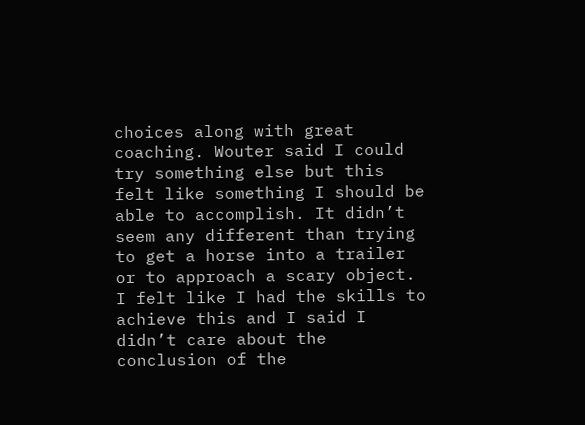choices along with great coaching. Wouter said I could try something else but this felt like something I should be able to accomplish. It didn’t seem any different than trying to get a horse into a trailer or to approach a scary object. I felt like I had the skills to achieve this and I said I didn’t care about the conclusion of the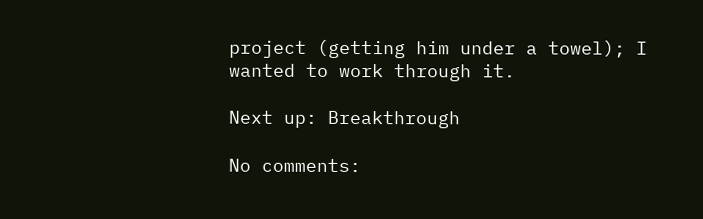project (getting him under a towel); I wanted to work through it.

Next up: Breakthrough

No comments: